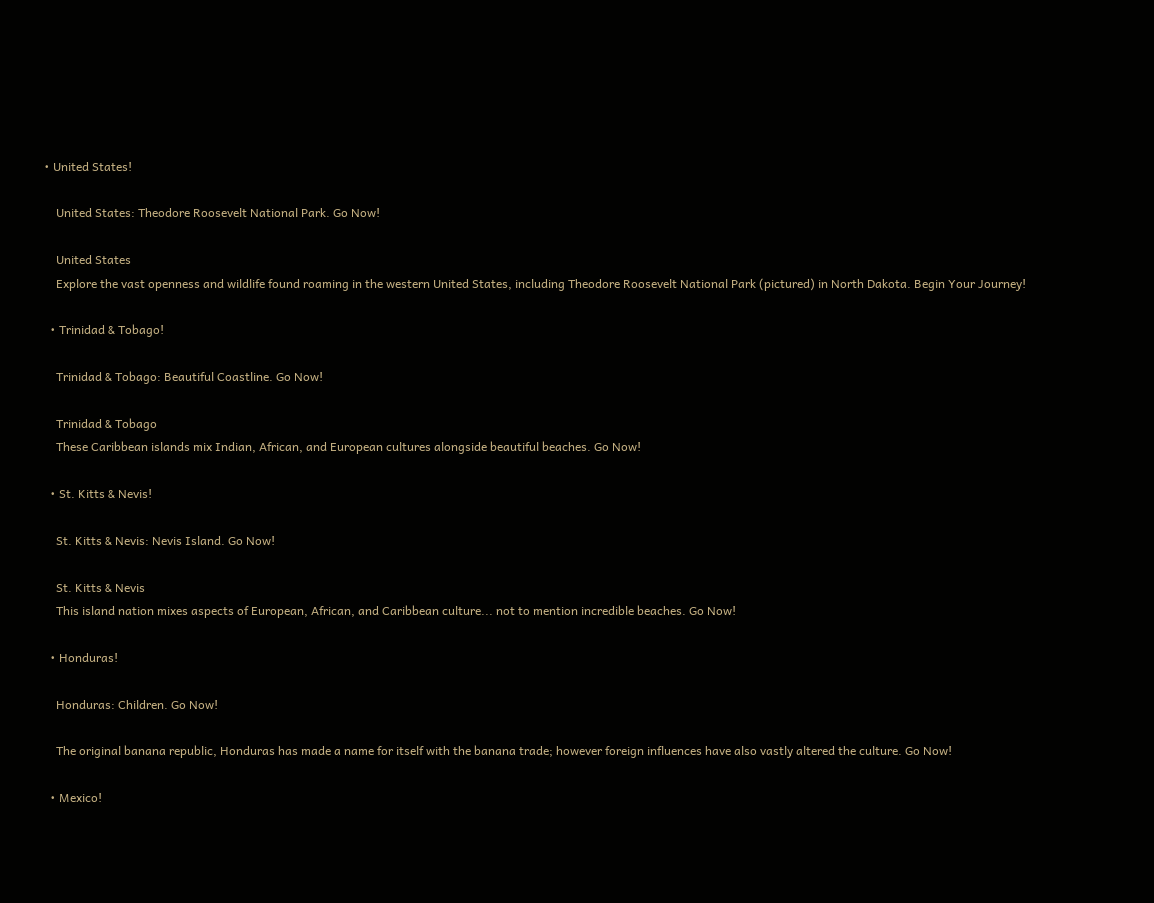• United States!

    United States: Theodore Roosevelt National Park. Go Now!

    United States
    Explore the vast openness and wildlife found roaming in the western United States, including Theodore Roosevelt National Park (pictured) in North Dakota. Begin Your Journey!

  • Trinidad & Tobago!

    Trinidad & Tobago: Beautiful Coastline. Go Now!

    Trinidad & Tobago
    These Caribbean islands mix Indian, African, and European cultures alongside beautiful beaches. Go Now!

  • St. Kitts & Nevis!

    St. Kitts & Nevis: Nevis Island. Go Now!

    St. Kitts & Nevis
    This island nation mixes aspects of European, African, and Caribbean culture... not to mention incredible beaches. Go Now!

  • Honduras!

    Honduras: Children. Go Now!

    The original banana republic, Honduras has made a name for itself with the banana trade; however foreign influences have also vastly altered the culture. Go Now!

  • Mexico!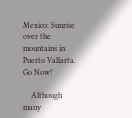Mexico: Sunrise over the mountains in Puerto Vallarta. Go Now!

    Although many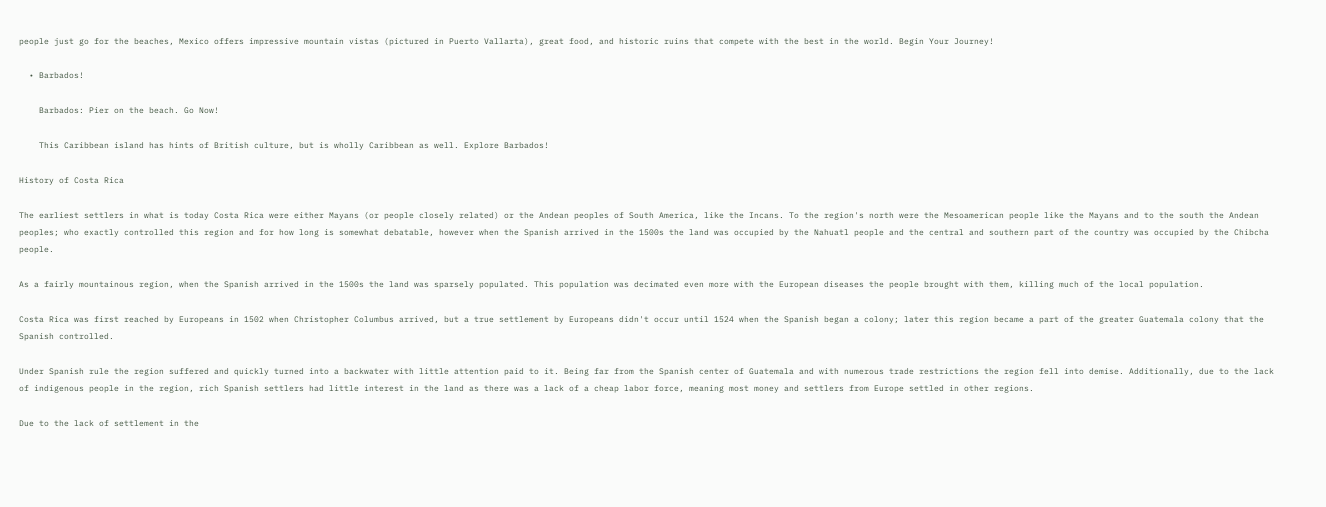people just go for the beaches, Mexico offers impressive mountain vistas (pictured in Puerto Vallarta), great food, and historic ruins that compete with the best in the world. Begin Your Journey!

  • Barbados!

    Barbados: Pier on the beach. Go Now!

    This Caribbean island has hints of British culture, but is wholly Caribbean as well. Explore Barbados!

History of Costa Rica

The earliest settlers in what is today Costa Rica were either Mayans (or people closely related) or the Andean peoples of South America, like the Incans. To the region's north were the Mesoamerican people like the Mayans and to the south the Andean peoples; who exactly controlled this region and for how long is somewhat debatable, however when the Spanish arrived in the 1500s the land was occupied by the Nahuatl people and the central and southern part of the country was occupied by the Chibcha people.

As a fairly mountainous region, when the Spanish arrived in the 1500s the land was sparsely populated. This population was decimated even more with the European diseases the people brought with them, killing much of the local population.

Costa Rica was first reached by Europeans in 1502 when Christopher Columbus arrived, but a true settlement by Europeans didn't occur until 1524 when the Spanish began a colony; later this region became a part of the greater Guatemala colony that the Spanish controlled.

Under Spanish rule the region suffered and quickly turned into a backwater with little attention paid to it. Being far from the Spanish center of Guatemala and with numerous trade restrictions the region fell into demise. Additionally, due to the lack of indigenous people in the region, rich Spanish settlers had little interest in the land as there was a lack of a cheap labor force, meaning most money and settlers from Europe settled in other regions.

Due to the lack of settlement in the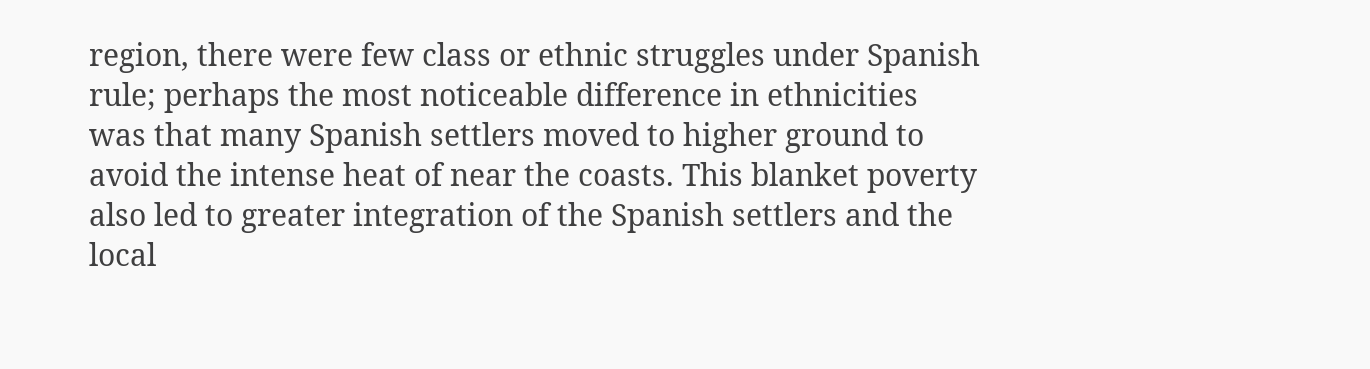region, there were few class or ethnic struggles under Spanish rule; perhaps the most noticeable difference in ethnicities was that many Spanish settlers moved to higher ground to avoid the intense heat of near the coasts. This blanket poverty also led to greater integration of the Spanish settlers and the local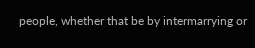people, whether that be by intermarrying or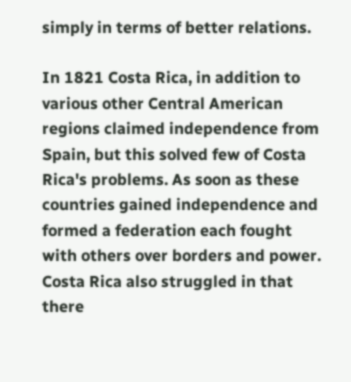simply in terms of better relations.

In 1821 Costa Rica, in addition to various other Central American regions claimed independence from Spain, but this solved few of Costa Rica's problems. As soon as these countries gained independence and formed a federation each fought with others over borders and power. Costa Rica also struggled in that there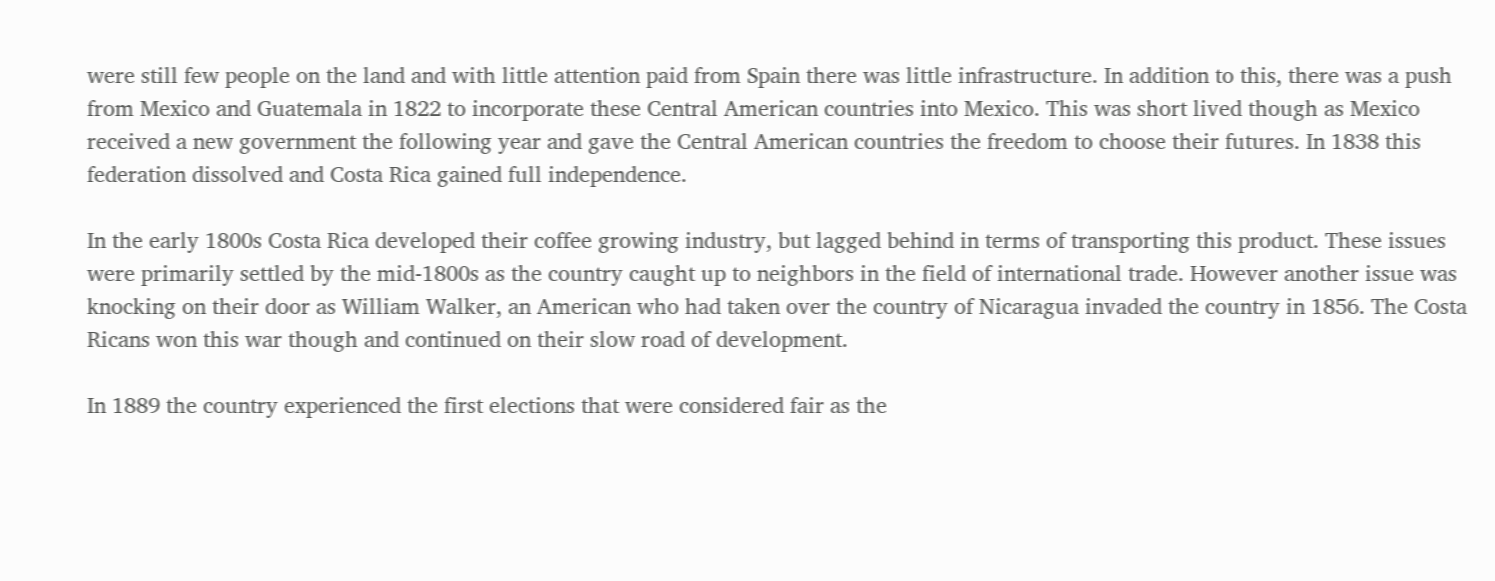were still few people on the land and with little attention paid from Spain there was little infrastructure. In addition to this, there was a push from Mexico and Guatemala in 1822 to incorporate these Central American countries into Mexico. This was short lived though as Mexico received a new government the following year and gave the Central American countries the freedom to choose their futures. In 1838 this federation dissolved and Costa Rica gained full independence.

In the early 1800s Costa Rica developed their coffee growing industry, but lagged behind in terms of transporting this product. These issues were primarily settled by the mid-1800s as the country caught up to neighbors in the field of international trade. However another issue was knocking on their door as William Walker, an American who had taken over the country of Nicaragua invaded the country in 1856. The Costa Ricans won this war though and continued on their slow road of development.

In 1889 the country experienced the first elections that were considered fair as the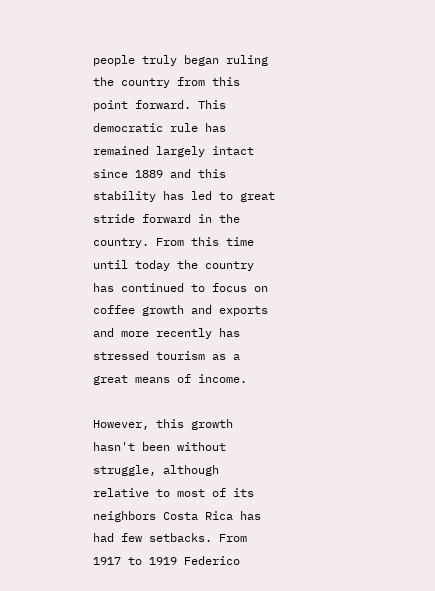people truly began ruling the country from this point forward. This democratic rule has remained largely intact since 1889 and this stability has led to great stride forward in the country. From this time until today the country has continued to focus on coffee growth and exports and more recently has stressed tourism as a great means of income.

However, this growth hasn't been without struggle, although relative to most of its neighbors Costa Rica has had few setbacks. From 1917 to 1919 Federico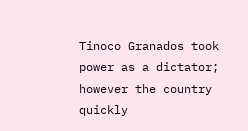Tinoco Granados took power as a dictator; however the country quickly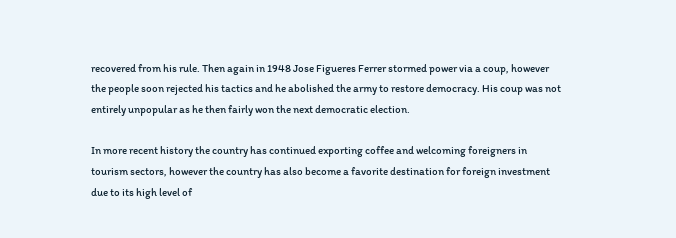recovered from his rule. Then again in 1948 Jose Figueres Ferrer stormed power via a coup, however the people soon rejected his tactics and he abolished the army to restore democracy. His coup was not entirely unpopular as he then fairly won the next democratic election.

In more recent history the country has continued exporting coffee and welcoming foreigners in tourism sectors, however the country has also become a favorite destination for foreign investment due to its high level of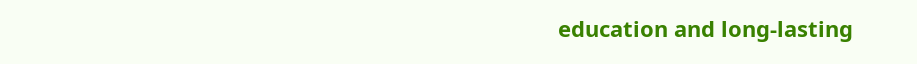education and long-lasting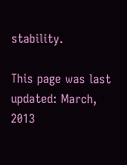stability.

This page was last updated: March, 2013